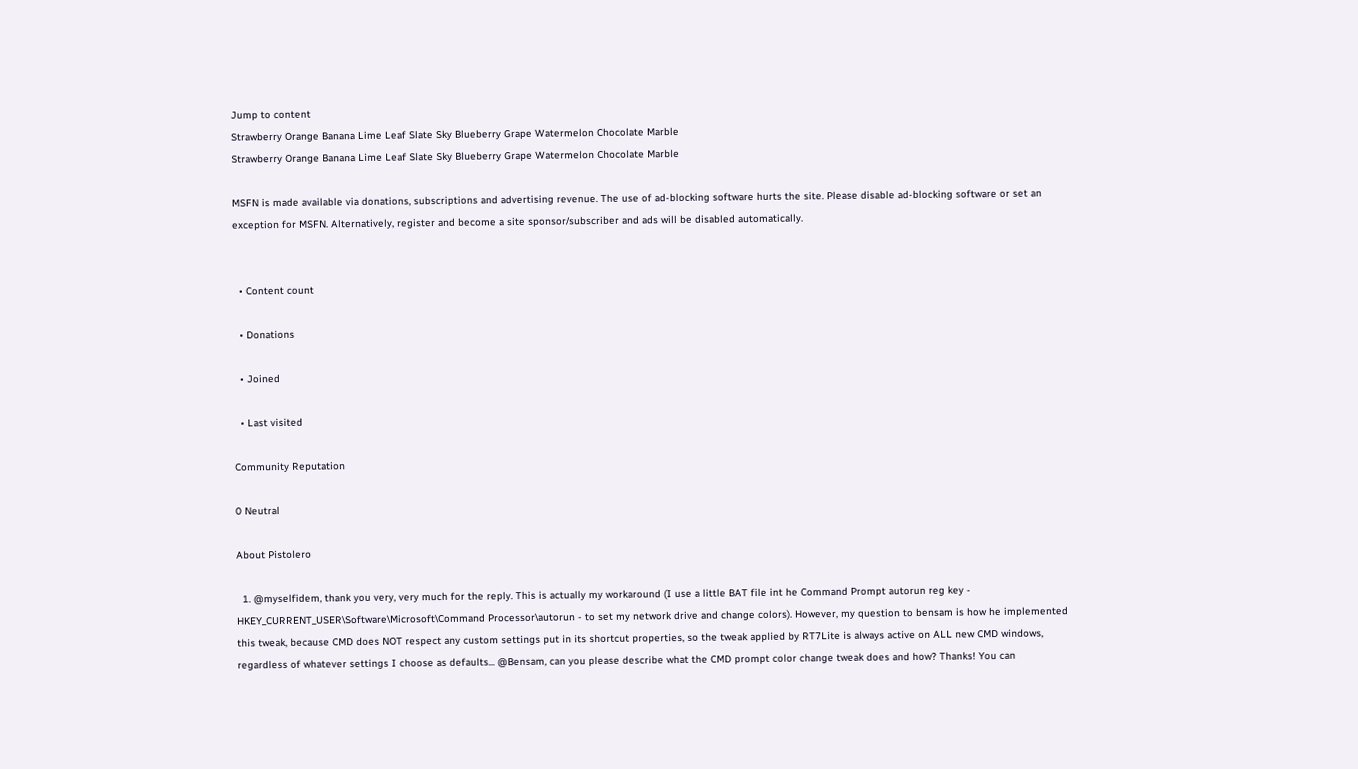Jump to content
Strawberry Orange Banana Lime Leaf Slate Sky Blueberry Grape Watermelon Chocolate Marble
Strawberry Orange Banana Lime Leaf Slate Sky Blueberry Grape Watermelon Chocolate Marble

MSFN is made available via donations, subscriptions and advertising revenue. The use of ad-blocking software hurts the site. Please disable ad-blocking software or set an exception for MSFN. Alternatively, register and become a site sponsor/subscriber and ads will be disabled automatically.


  • Content count

  • Donations

  • Joined

  • Last visited

Community Reputation

0 Neutral

About Pistolero

  1. @myselfidem, thank you very, very much for the reply. This is actually my workaround (I use a little BAT file int he Command Prompt autorun reg key - HKEY_CURRENT_USER\Software\Microsoft\Command Processor\autorun - to set my network drive and change colors). However, my question to bensam is how he implemented this tweak, because CMD does NOT respect any custom settings put in its shortcut properties, so the tweak applied by RT7Lite is always active on ALL new CMD windows, regardless of whatever settings I choose as defaults... @Bensam, can you please describe what the CMD prompt color change tweak does and how? Thanks! You can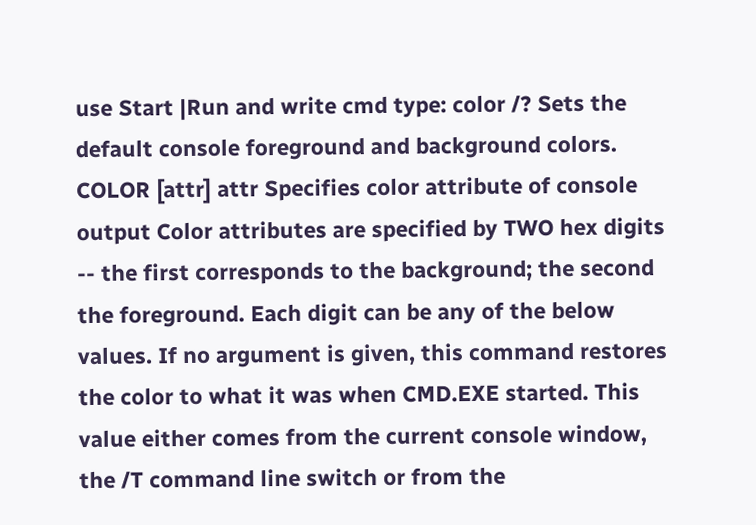use Start |Run and write cmd type: color /? Sets the default console foreground and background colors. COLOR [attr] attr Specifies color attribute of console output Color attributes are specified by TWO hex digits -- the first corresponds to the background; the second the foreground. Each digit can be any of the below values. If no argument is given, this command restores the color to what it was when CMD.EXE started. This value either comes from the current console window, the /T command line switch or from the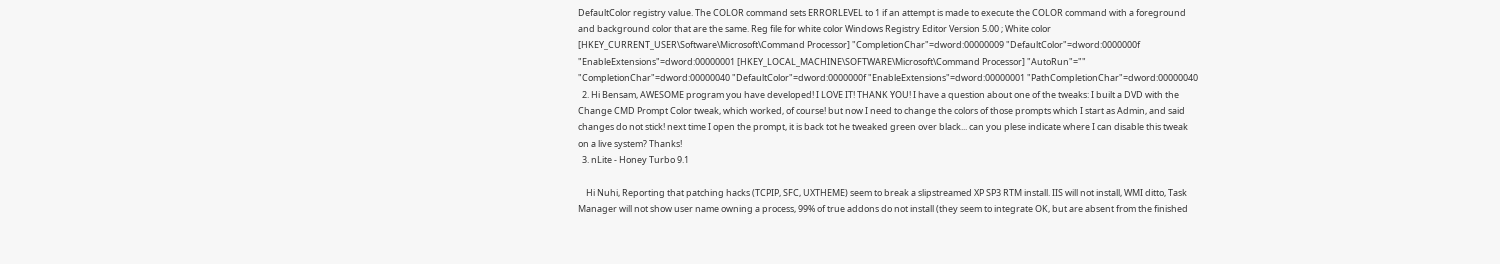DefaultColor registry value. The COLOR command sets ERRORLEVEL to 1 if an attempt is made to execute the COLOR command with a foreground and background color that are the same. Reg file for white color Windows Registry Editor Version 5.00 ; White color [HKEY_CURRENT_USER\Software\Microsoft\Command Processor] "CompletionChar"=dword:00000009 "DefaultColor"=dword:0000000f "EnableExtensions"=dword:00000001 [HKEY_LOCAL_MACHINE\SOFTWARE\Microsoft\Command Processor] "AutoRun"="" "CompletionChar"=dword:00000040 "DefaultColor"=dword:0000000f "EnableExtensions"=dword:00000001 "PathCompletionChar"=dword:00000040
  2. Hi Bensam, AWESOME program you have developed! I LOVE IT! THANK YOU! I have a question about one of the tweaks: I built a DVD with the Change CMD Prompt Color tweak, which worked, of course! but now I need to change the colors of those prompts which I start as Admin, and said changes do not stick! next time I open the prompt, it is back tot he tweaked green over black... can you plese indicate where I can disable this tweak on a live system? Thanks!
  3. nLite - Honey Turbo 9.1

    Hi Nuhi, Reporting that patching hacks (TCPIP, SFC, UXTHEME) seem to break a slipstreamed XP SP3 RTM install. IIS will not install, WMI ditto, Task Manager will not show user name owning a process, 99% of true addons do not install (they seem to integrate OK, but are absent from the finished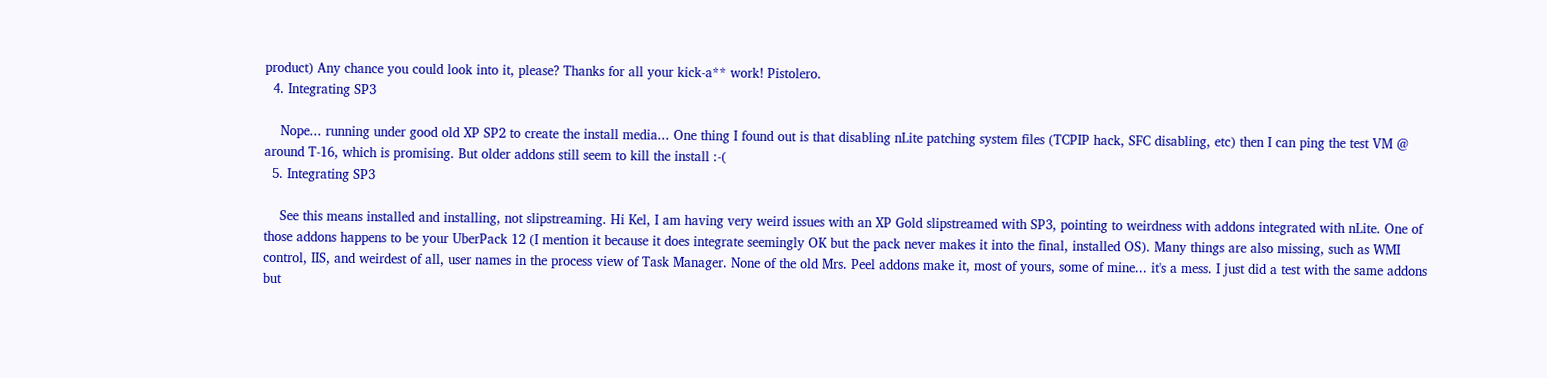product) Any chance you could look into it, please? Thanks for all your kick-a** work! Pistolero.
  4. Integrating SP3

    Nope... running under good old XP SP2 to create the install media... One thing I found out is that disabling nLite patching system files (TCPIP hack, SFC disabling, etc) then I can ping the test VM @ around T-16, which is promising. But older addons still seem to kill the install :-(
  5. Integrating SP3

    See this means installed and installing, not slipstreaming. Hi Kel, I am having very weird issues with an XP Gold slipstreamed with SP3, pointing to weirdness with addons integrated with nLite. One of those addons happens to be your UberPack 12 (I mention it because it does integrate seemingly OK but the pack never makes it into the final, installed OS). Many things are also missing, such as WMI control, IIS, and weirdest of all, user names in the process view of Task Manager. None of the old Mrs. Peel addons make it, most of yours, some of mine... it's a mess. I just did a test with the same addons but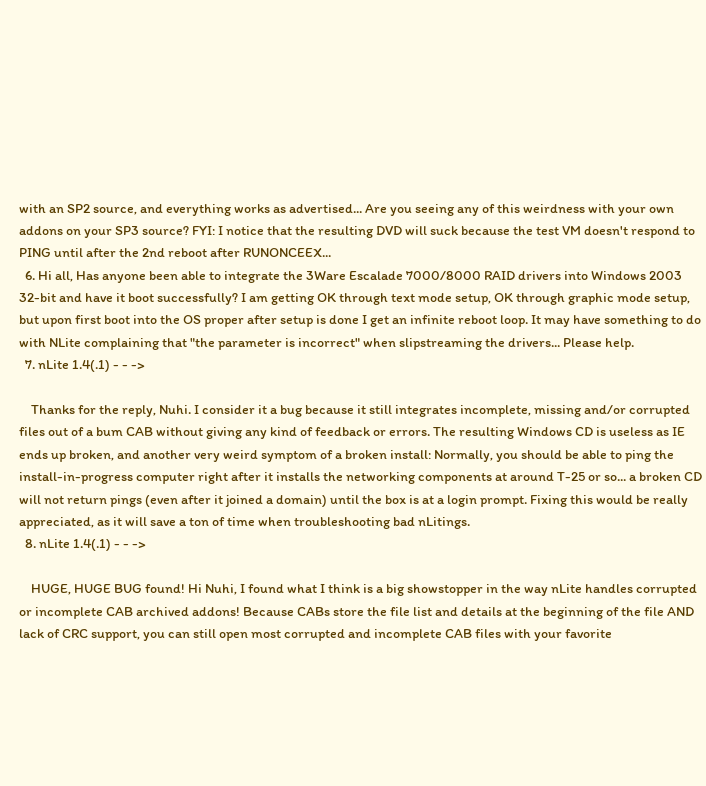with an SP2 source, and everything works as advertised... Are you seeing any of this weirdness with your own addons on your SP3 source? FYI: I notice that the resulting DVD will suck because the test VM doesn't respond to PING until after the 2nd reboot after RUNONCEEX...
  6. Hi all, Has anyone been able to integrate the 3Ware Escalade 7000/8000 RAID drivers into Windows 2003 32-bit and have it boot successfully? I am getting OK through text mode setup, OK through graphic mode setup, but upon first boot into the OS proper after setup is done I get an infinite reboot loop. It may have something to do with NLite complaining that "the parameter is incorrect" when slipstreaming the drivers... Please help.
  7. nLite 1.4(.1) - - ->

    Thanks for the reply, Nuhi. I consider it a bug because it still integrates incomplete, missing and/or corrupted files out of a bum CAB without giving any kind of feedback or errors. The resulting Windows CD is useless as IE ends up broken, and another very weird symptom of a broken install: Normally, you should be able to ping the install-in-progress computer right after it installs the networking components at around T-25 or so... a broken CD will not return pings (even after it joined a domain) until the box is at a login prompt. Fixing this would be really appreciated, as it will save a ton of time when troubleshooting bad nLitings.
  8. nLite 1.4(.1) - - ->

    HUGE, HUGE BUG found! Hi Nuhi, I found what I think is a big showstopper in the way nLite handles corrupted or incomplete CAB archived addons! Because CABs store the file list and details at the beginning of the file AND lack of CRC support, you can still open most corrupted and incomplete CAB files with your favorite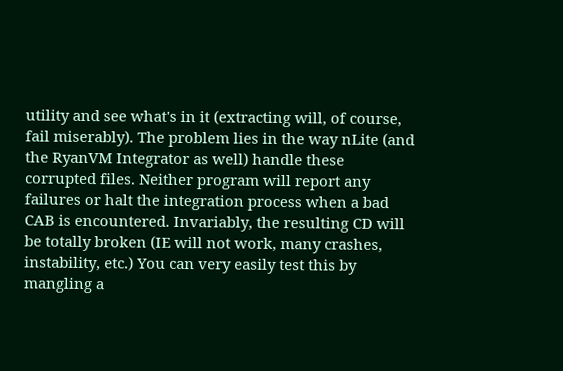utility and see what's in it (extracting will, of course, fail miserably). The problem lies in the way nLite (and the RyanVM Integrator as well) handle these corrupted files. Neither program will report any failures or halt the integration process when a bad CAB is encountered. Invariably, the resulting CD will be totally broken (IE will not work, many crashes, instability, etc.) You can very easily test this by mangling a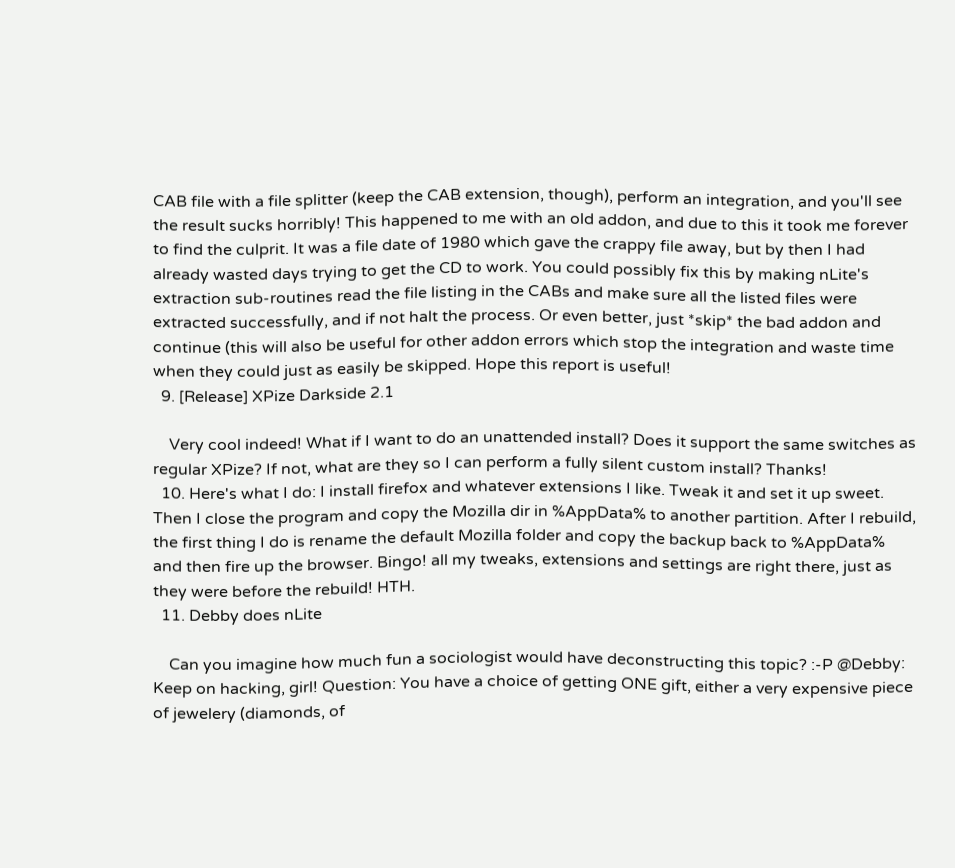CAB file with a file splitter (keep the CAB extension, though), perform an integration, and you'll see the result sucks horribly! This happened to me with an old addon, and due to this it took me forever to find the culprit. It was a file date of 1980 which gave the crappy file away, but by then I had already wasted days trying to get the CD to work. You could possibly fix this by making nLite's extraction sub-routines read the file listing in the CABs and make sure all the listed files were extracted successfully, and if not halt the process. Or even better, just *skip* the bad addon and continue (this will also be useful for other addon errors which stop the integration and waste time when they could just as easily be skipped. Hope this report is useful!
  9. [Release] XPize Darkside 2.1

    Very cool indeed! What if I want to do an unattended install? Does it support the same switches as regular XPize? If not, what are they so I can perform a fully silent custom install? Thanks!
  10. Here's what I do: I install firefox and whatever extensions I like. Tweak it and set it up sweet. Then I close the program and copy the Mozilla dir in %AppData% to another partition. After I rebuild, the first thing I do is rename the default Mozilla folder and copy the backup back to %AppData% and then fire up the browser. Bingo! all my tweaks, extensions and settings are right there, just as they were before the rebuild! HTH.
  11. Debby does nLite

    Can you imagine how much fun a sociologist would have deconstructing this topic? :-P @Debby: Keep on hacking, girl! Question: You have a choice of getting ONE gift, either a very expensive piece of jewelery (diamonds, of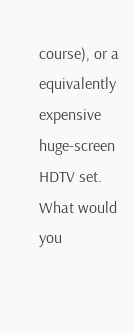course), or a equivalently expensive huge-screen HDTV set. What would you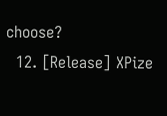choose?
  12. [Release] XPize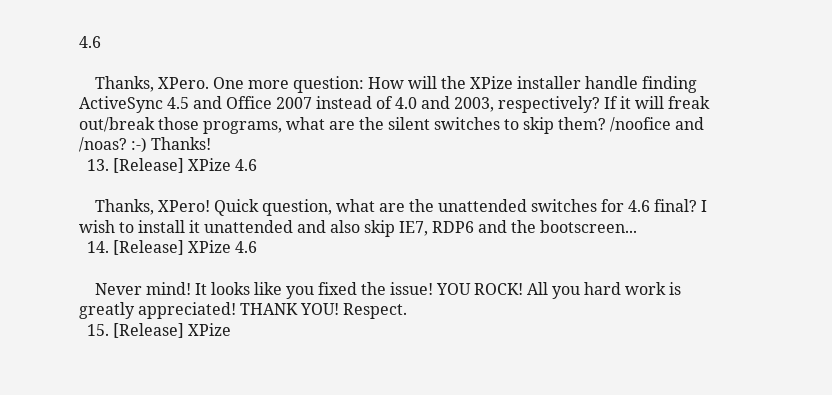4.6

    Thanks, XPero. One more question: How will the XPize installer handle finding ActiveSync 4.5 and Office 2007 instead of 4.0 and 2003, respectively? If it will freak out/break those programs, what are the silent switches to skip them? /noofice and /noas? :-) Thanks!
  13. [Release] XPize 4.6

    Thanks, XPero! Quick question, what are the unattended switches for 4.6 final? I wish to install it unattended and also skip IE7, RDP6 and the bootscreen...
  14. [Release] XPize 4.6

    Never mind! It looks like you fixed the issue! YOU ROCK! All you hard work is greatly appreciated! THANK YOU! Respect.
  15. [Release] XPize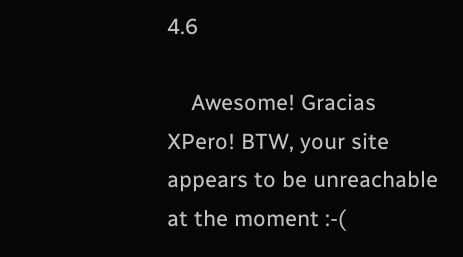4.6

    Awesome! Gracias XPero! BTW, your site appears to be unreachable at the moment :-(